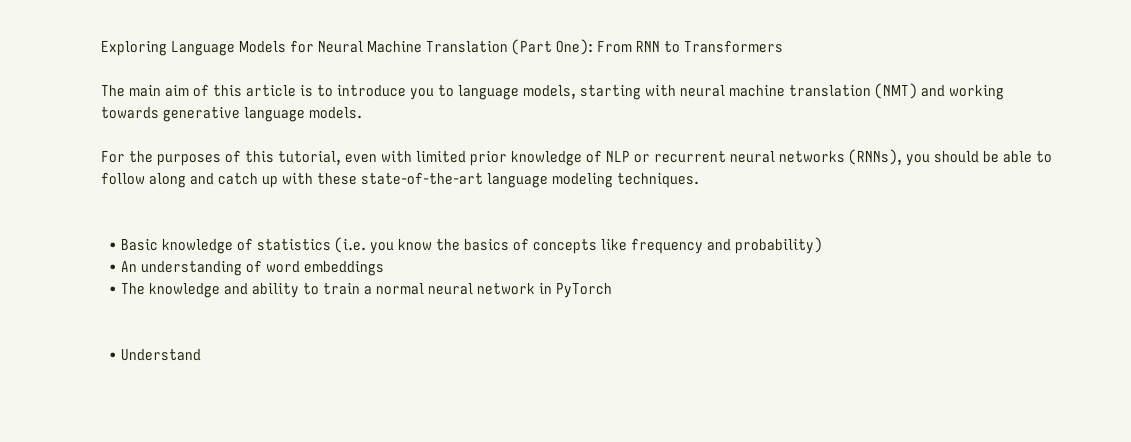Exploring Language Models for Neural Machine Translation (Part One): From RNN to Transformers

The main aim of this article is to introduce you to language models, starting with neural machine translation (NMT) and working towards generative language models.

For the purposes of this tutorial, even with limited prior knowledge of NLP or recurrent neural networks (RNNs), you should be able to follow along and catch up with these state-of-the-art language modeling techniques.


  • Basic knowledge of statistics (i.e. you know the basics of concepts like frequency and probability)
  • An understanding of word embeddings
  • The knowledge and ability to train a normal neural network in PyTorch


  • Understand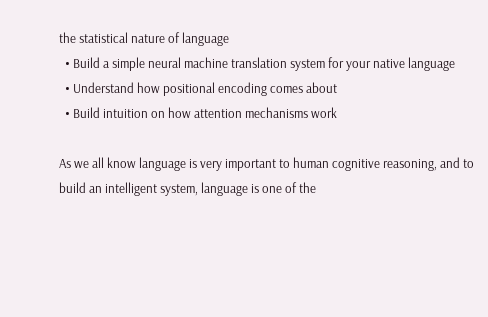the statistical nature of language
  • Build a simple neural machine translation system for your native language
  • Understand how positional encoding comes about
  • Build intuition on how attention mechanisms work

As we all know language is very important to human cognitive reasoning, and to build an intelligent system, language is one of the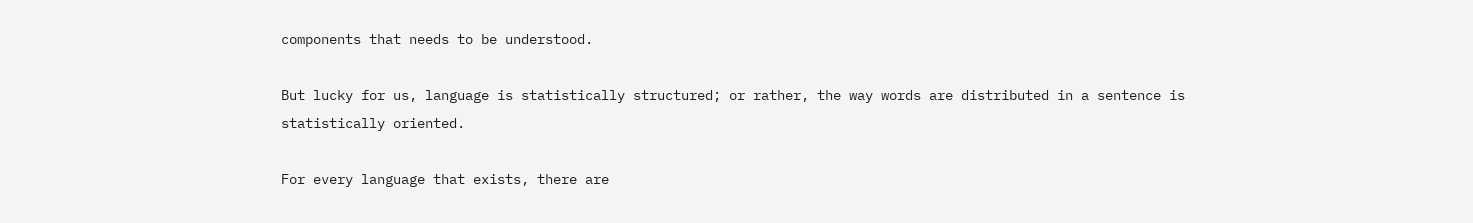components that needs to be understood.

But lucky for us, language is statistically structured; or rather, the way words are distributed in a sentence is statistically oriented.

For every language that exists, there are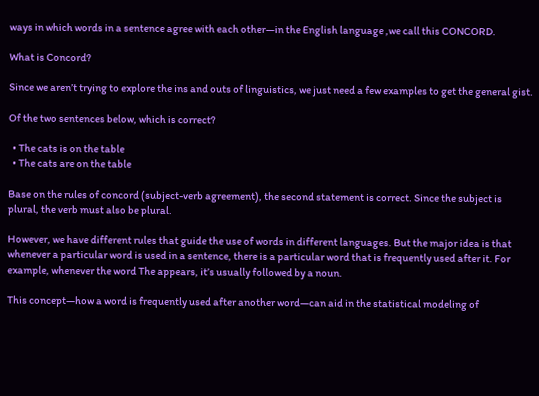ways in which words in a sentence agree with each other—in the English language ,we call this CONCORD.

What is Concord?

Since we aren’t trying to explore the ins and outs of linguistics, we just need a few examples to get the general gist.

Of the two sentences below, which is correct?

  • The cats is on the table
  • The cats are on the table

Base on the rules of concord (subject-verb agreement), the second statement is correct. Since the subject is plural, the verb must also be plural.

However, we have different rules that guide the use of words in different languages. But the major idea is that whenever a particular word is used in a sentence, there is a particular word that is frequently used after it. For example, whenever the word The appears, it’s usually followed by a noun.

This concept—how a word is frequently used after another word—can aid in the statistical modeling of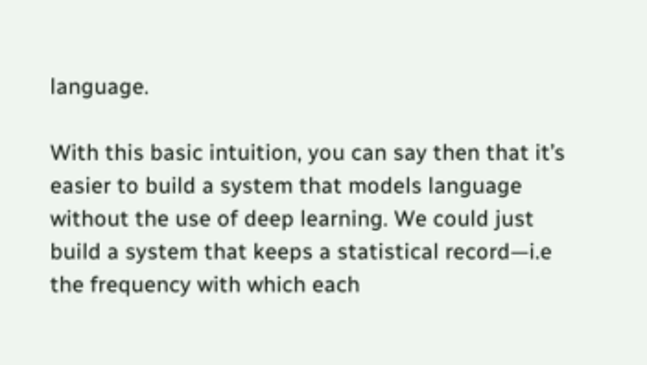language.

With this basic intuition, you can say then that it’s easier to build a system that models language without the use of deep learning. We could just build a system that keeps a statistical record—i.e the frequency with which each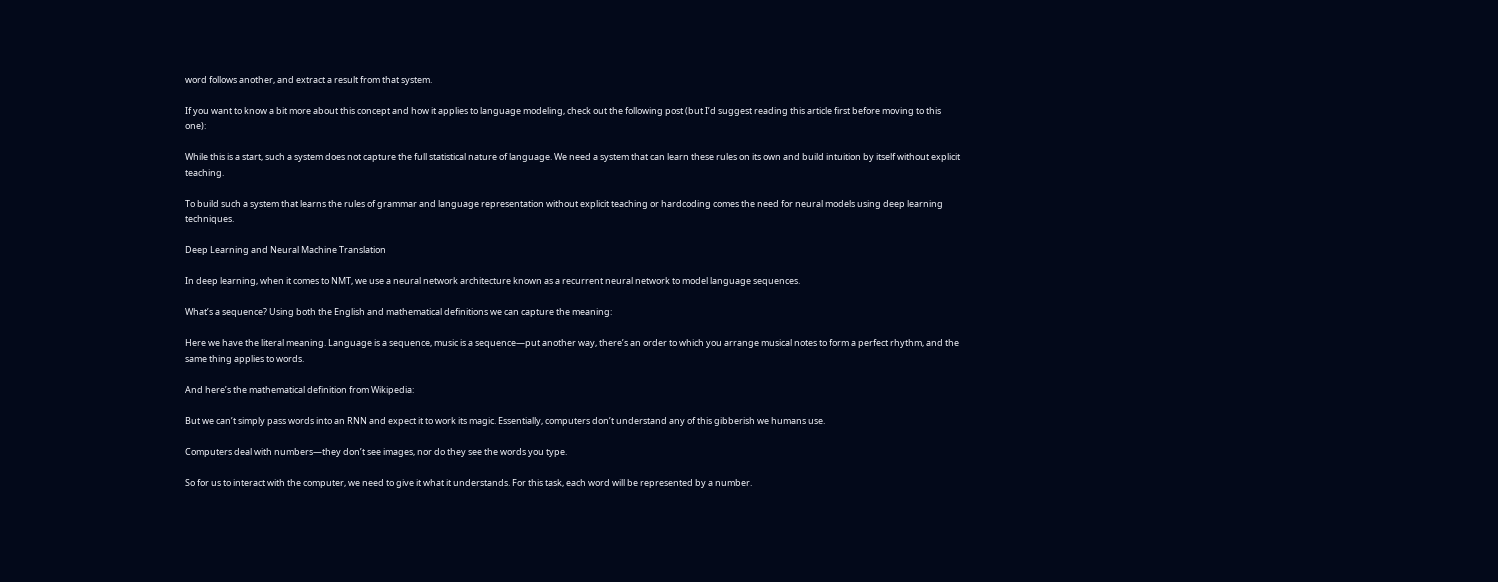word follows another, and extract a result from that system.

If you want to know a bit more about this concept and how it applies to language modeling, check out the following post (but I’d suggest reading this article first before moving to this one):

While this is a start, such a system does not capture the full statistical nature of language. We need a system that can learn these rules on its own and build intuition by itself without explicit teaching.

To build such a system that learns the rules of grammar and language representation without explicit teaching or hardcoding comes the need for neural models using deep learning techniques.

Deep Learning and Neural Machine Translation

In deep learning, when it comes to NMT, we use a neural network architecture known as a recurrent neural network to model language sequences.

What’s a sequence? Using both the English and mathematical definitions we can capture the meaning:

Here we have the literal meaning. Language is a sequence, music is a sequence—put another way, there’s an order to which you arrange musical notes to form a perfect rhythm, and the same thing applies to words.

And here’s the mathematical definition from Wikipedia:

But we can’t simply pass words into an RNN and expect it to work its magic. Essentially, computers don’t understand any of this gibberish we humans use.

Computers deal with numbers—they don’t see images, nor do they see the words you type.

So for us to interact with the computer, we need to give it what it understands. For this task, each word will be represented by a number.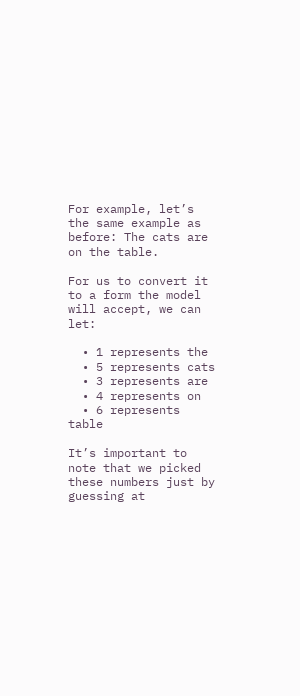For example, let’s the same example as before: The cats are on the table.

For us to convert it to a form the model will accept, we can let:

  • 1 represents the
  • 5 represents cats
  • 3 represents are
  • 4 represents on
  • 6 represents table

It’s important to note that we picked these numbers just by guessing at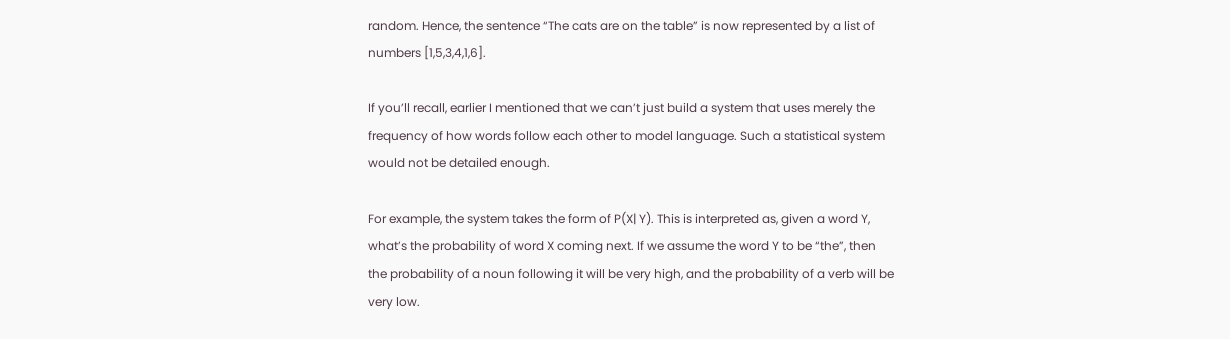random. Hence, the sentence “The cats are on the table” is now represented by a list of numbers [1,5,3,4,1,6].

If you’ll recall, earlier I mentioned that we can’t just build a system that uses merely the frequency of how words follow each other to model language. Such a statistical system would not be detailed enough.

For example, the system takes the form of P(X| Y). This is interpreted as, given a word Y, what’s the probability of word X coming next. If we assume the word Y to be “the”, then the probability of a noun following it will be very high, and the probability of a verb will be very low.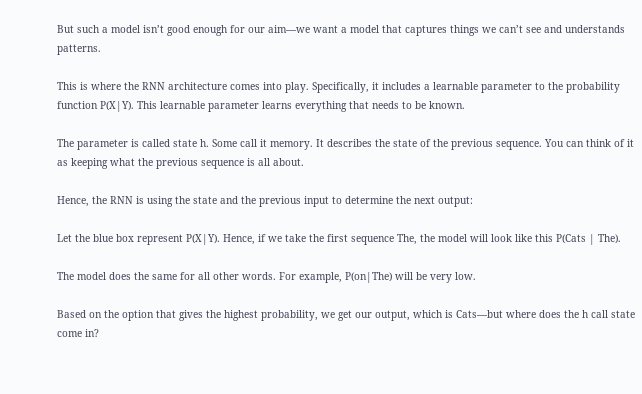But such a model isn’t good enough for our aim—we want a model that captures things we can’t see and understands patterns.

This is where the RNN architecture comes into play. Specifically, it includes a learnable parameter to the probability function P(X|Y). This learnable parameter learns everything that needs to be known.

The parameter is called state h. Some call it memory. It describes the state of the previous sequence. You can think of it as keeping what the previous sequence is all about.

Hence, the RNN is using the state and the previous input to determine the next output:

Let the blue box represent P(X|Y). Hence, if we take the first sequence The, the model will look like this P(Cats | The).

The model does the same for all other words. For example, P(on|The) will be very low.

Based on the option that gives the highest probability, we get our output, which is Cats—but where does the h call state come in?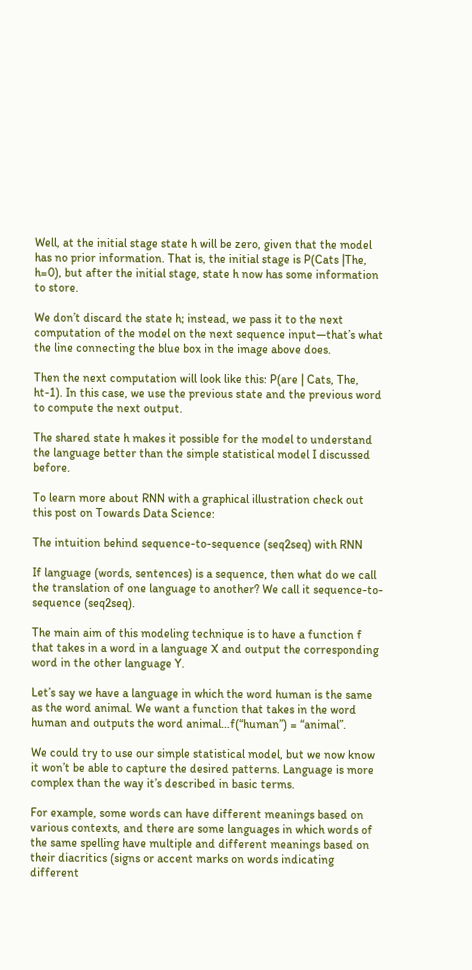Well, at the initial stage state h will be zero, given that the model has no prior information. That is, the initial stage is P(Cats |The, h=0), but after the initial stage, state h now has some information to store.

We don’t discard the state h; instead, we pass it to the next computation of the model on the next sequence input—that’s what the line connecting the blue box in the image above does.

Then the next computation will look like this: P(are | Cats, The, ht-1). In this case, we use the previous state and the previous word to compute the next output.

The shared state h makes it possible for the model to understand the language better than the simple statistical model I discussed before.

To learn more about RNN with a graphical illustration check out this post on Towards Data Science:

The intuition behind sequence-to-sequence (seq2seq) with RNN

If language (words, sentences) is a sequence, then what do we call the translation of one language to another? We call it sequence-to-sequence (seq2seq).

The main aim of this modeling technique is to have a function f that takes in a word in a language X and output the corresponding word in the other language Y.

Let’s say we have a language in which the word human is the same as the word animal. We want a function that takes in the word human and outputs the word animal…f(“human”) = “animal”.

We could try to use our simple statistical model, but we now know it won’t be able to capture the desired patterns. Language is more complex than the way it’s described in basic terms.

For example, some words can have different meanings based on various contexts, and there are some languages in which words of the same spelling have multiple and different meanings based on their diacritics (signs or accent marks on words indicating different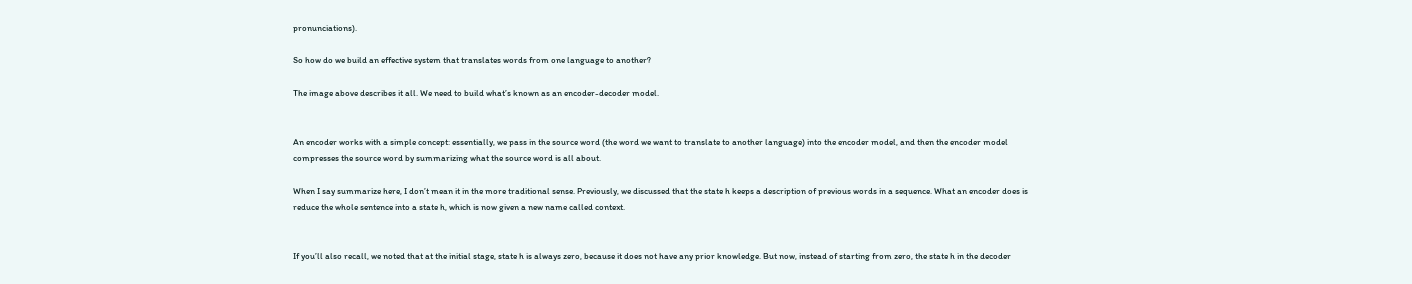pronunciations).

So how do we build an effective system that translates words from one language to another?

The image above describes it all. We need to build what’s known as an encoder-decoder model.


An encoder works with a simple concept: essentially, we pass in the source word (the word we want to translate to another language) into the encoder model, and then the encoder model compresses the source word by summarizing what the source word is all about.

When I say summarize here, I don’t mean it in the more traditional sense. Previously, we discussed that the state h keeps a description of previous words in a sequence. What an encoder does is reduce the whole sentence into a state h, which is now given a new name called context.


If you’ll also recall, we noted that at the initial stage, state h is always zero, because it does not have any prior knowledge. But now, instead of starting from zero, the state h in the decoder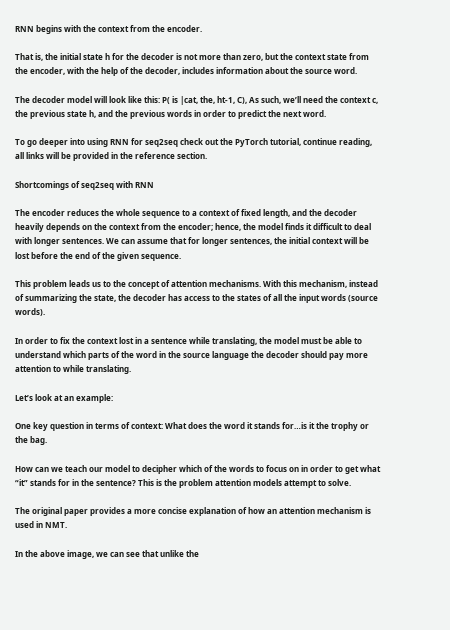RNN begins with the context from the encoder.

That is, the initial state h for the decoder is not more than zero, but the context state from the encoder, with the help of the decoder, includes information about the source word.

The decoder model will look like this: P( is |cat, the, ht-1, C), As such, we’ll need the context c, the previous state h, and the previous words in order to predict the next word.

To go deeper into using RNN for seq2seq check out the PyTorch tutorial, continue reading, all links will be provided in the reference section.

Shortcomings of seq2seq with RNN

The encoder reduces the whole sequence to a context of fixed length, and the decoder heavily depends on the context from the encoder; hence, the model finds it difficult to deal with longer sentences. We can assume that for longer sentences, the initial context will be lost before the end of the given sequence.

This problem leads us to the concept of attention mechanisms. With this mechanism, instead of summarizing the state, the decoder has access to the states of all the input words (source words).

In order to fix the context lost in a sentence while translating, the model must be able to understand which parts of the word in the source language the decoder should pay more attention to while translating.

Let’s look at an example:

One key question in terms of context: What does the word it stands for…is it the trophy or the bag.

How can we teach our model to decipher which of the words to focus on in order to get what “it” stands for in the sentence? This is the problem attention models attempt to solve.

The original paper provides a more concise explanation of how an attention mechanism is used in NMT.

In the above image, we can see that unlike the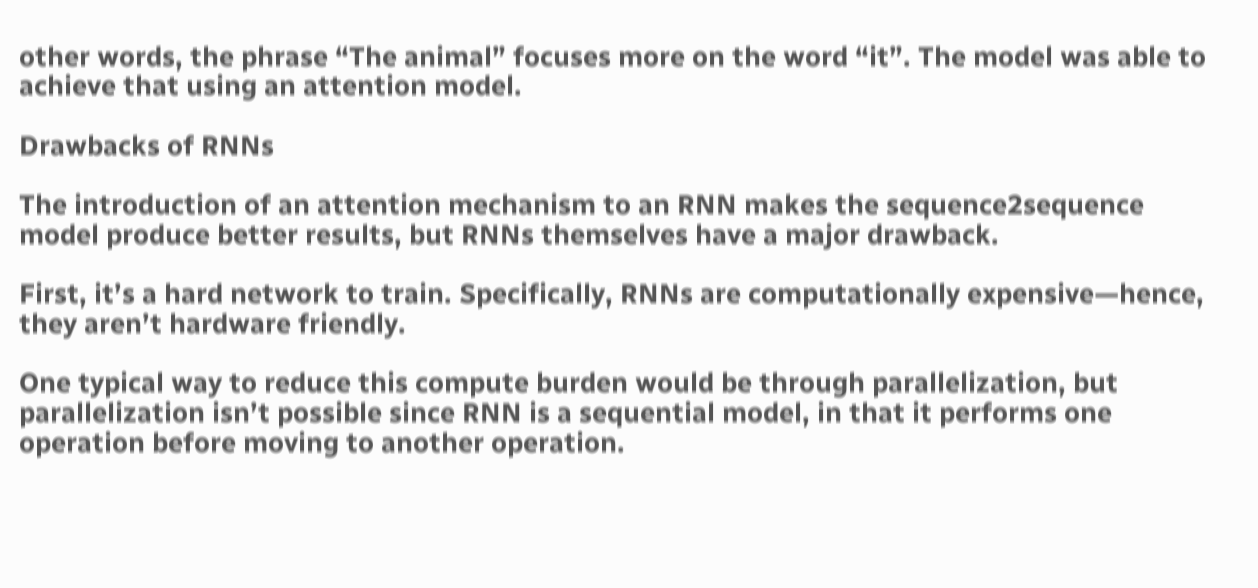other words, the phrase “The animal” focuses more on the word “it”. The model was able to achieve that using an attention model.

Drawbacks of RNNs

The introduction of an attention mechanism to an RNN makes the sequence2sequence model produce better results, but RNNs themselves have a major drawback.

First, it’s a hard network to train. Specifically, RNNs are computationally expensive—hence, they aren’t hardware friendly.

One typical way to reduce this compute burden would be through parallelization, but parallelization isn’t possible since RNN is a sequential model, in that it performs one operation before moving to another operation.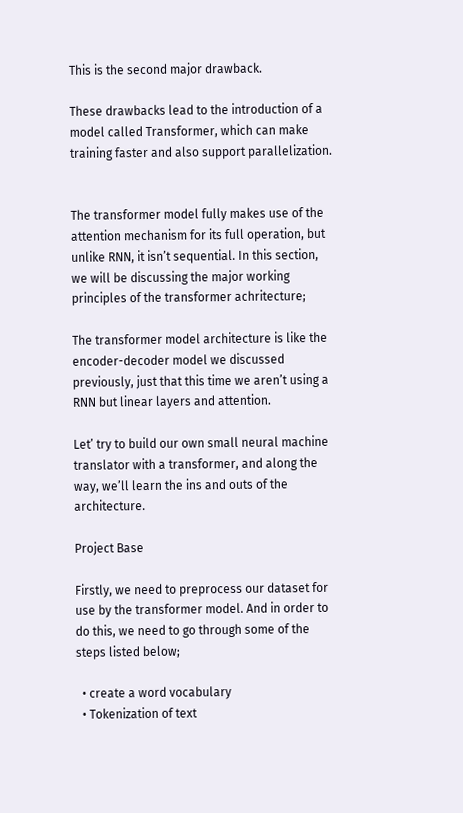This is the second major drawback.

These drawbacks lead to the introduction of a model called Transformer, which can make training faster and also support parallelization.


The transformer model fully makes use of the attention mechanism for its full operation, but unlike RNN, it isn’t sequential. In this section, we will be discussing the major working principles of the transformer achritecture;

The transformer model architecture is like the encoder-decoder model we discussed previously, just that this time we aren’t using a RNN but linear layers and attention.

Let’ try to build our own small neural machine translator with a transformer, and along the way, we’ll learn the ins and outs of the architecture.

Project Base

Firstly, we need to preprocess our dataset for use by the transformer model. And in order to do this, we need to go through some of the steps listed below;

  • create a word vocabulary
  • Tokenization of text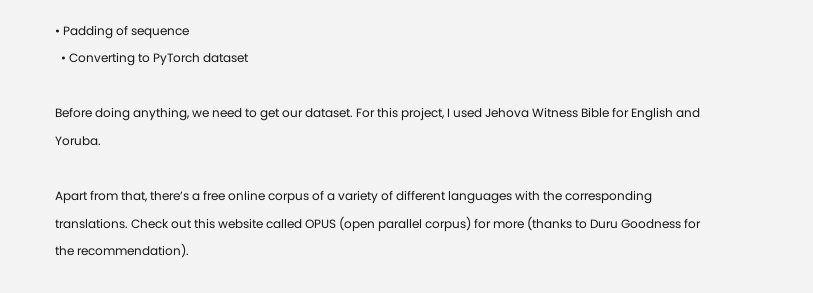• Padding of sequence
  • Converting to PyTorch dataset

Before doing anything, we need to get our dataset. For this project, I used Jehova Witness Bible for English and Yoruba.

Apart from that, there’s a free online corpus of a variety of different languages with the corresponding translations. Check out this website called OPUS (open parallel corpus) for more (thanks to Duru Goodness for the recommendation).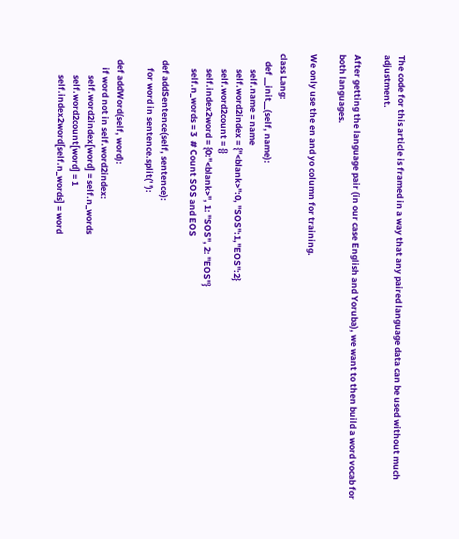The code for this article is framed in a way that any paired language data can be used without much adjustment.

After getting the language pair (in our case English and Yoruba), we want to then build a word vocab for both languages.

We only use the en and yo column for training.

class Lang:
    def __init__(self, name):
        self.name = name
        self.word2index = {"<blank>":0, "SOS":1,"EOS":2}
        self.word2count = {}
        self.index2word = {0:"<blank>", 1: "SOS", 2: "EOS"}
        self.n_words = 3  # Count SOS and EOS

    def addSentence(self, sentence):
        for word in sentence.split(' '):

    def addWord(self, word):
        if word not in self.word2index:
            self.word2index[word] = self.n_words
            self.word2count[word] = 1
            self.index2word[self.n_words] = word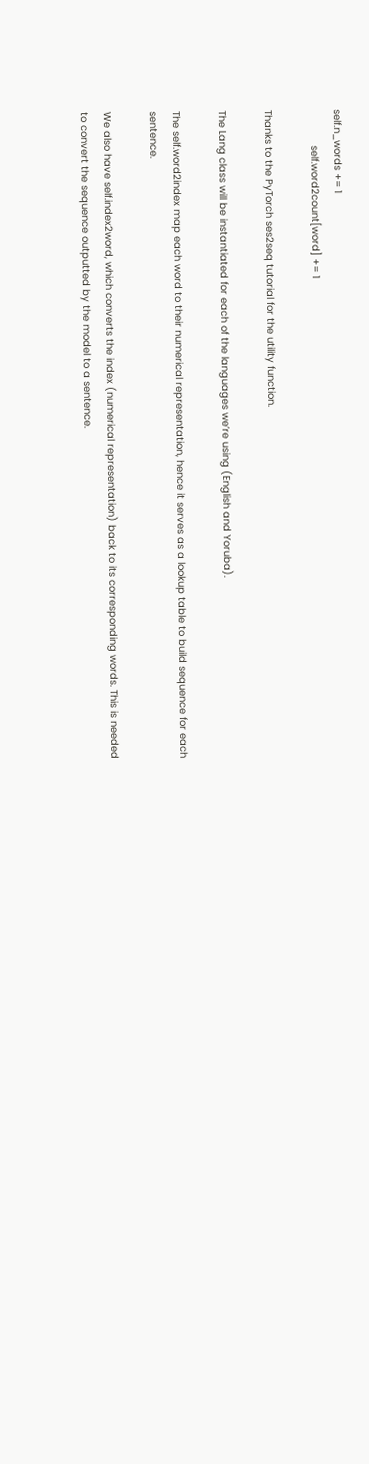self.n_words += 1
            self.word2count[word] += 1

Thanks to the PyTorch ses2seq tutorial for the utility function.

The Lang class will be instantiated for each of the languages we’re using (English and Yoruba).

The self.word2index map each word to their numerical representation, hence it serves as a lookup table to build sequence for each sentence.

We also have self.index2word, which converts the index (numerical representation) back to its corresponding words. This is needed to convert the sequence outputted by the model to a sentence.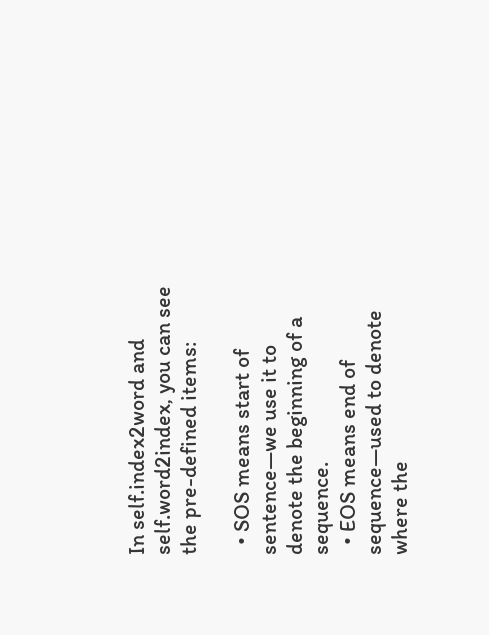In self.index2word and self.word2index, you can see the pre-defined items:

  • SOS means start of sentence—we use it to denote the beginning of a sequence.
  • EOS means end of sequence—used to denote where the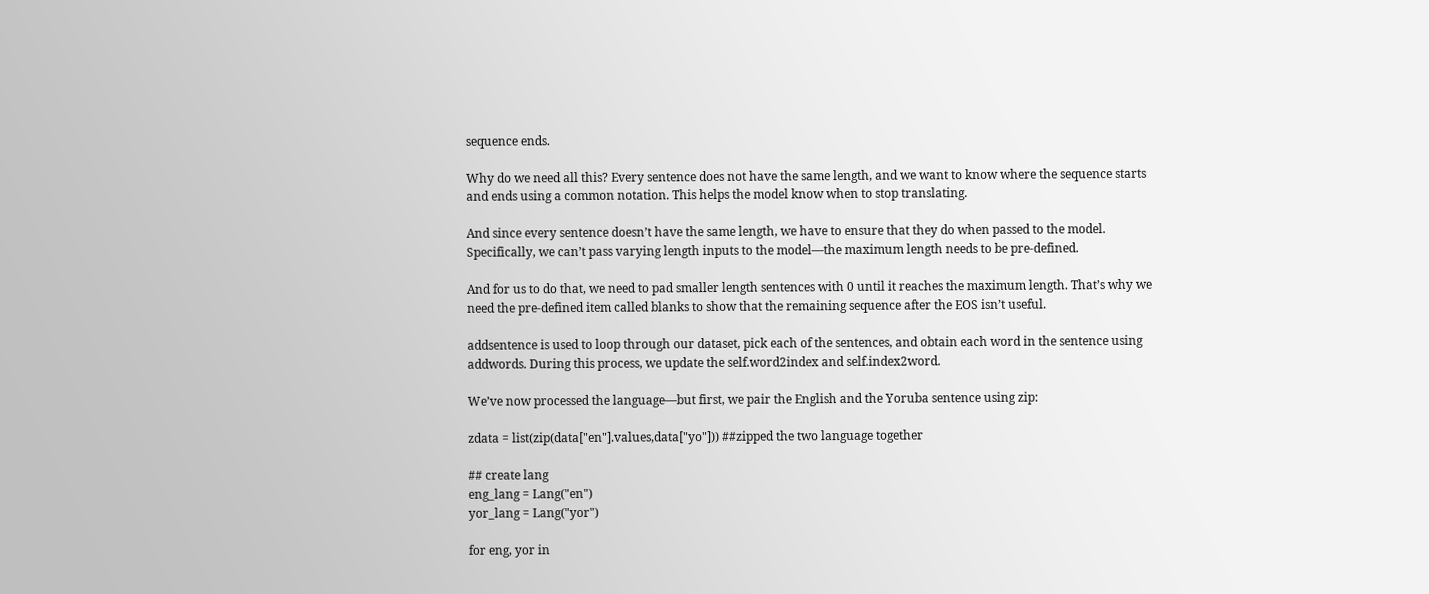sequence ends.

Why do we need all this? Every sentence does not have the same length, and we want to know where the sequence starts and ends using a common notation. This helps the model know when to stop translating.

And since every sentence doesn’t have the same length, we have to ensure that they do when passed to the model. Specifically, we can’t pass varying length inputs to the model—the maximum length needs to be pre-defined.

And for us to do that, we need to pad smaller length sentences with 0 until it reaches the maximum length. That’s why we need the pre-defined item called blanks to show that the remaining sequence after the EOS isn’t useful.

addsentence is used to loop through our dataset, pick each of the sentences, and obtain each word in the sentence using addwords. During this process, we update the self.word2index and self.index2word.

We’ve now processed the language—but first, we pair the English and the Yoruba sentence using zip:

zdata = list(zip(data["en"].values,data["yo"])) ##zipped the two language together

## create lang
eng_lang = Lang("en")
yor_lang = Lang("yor")

for eng, yor in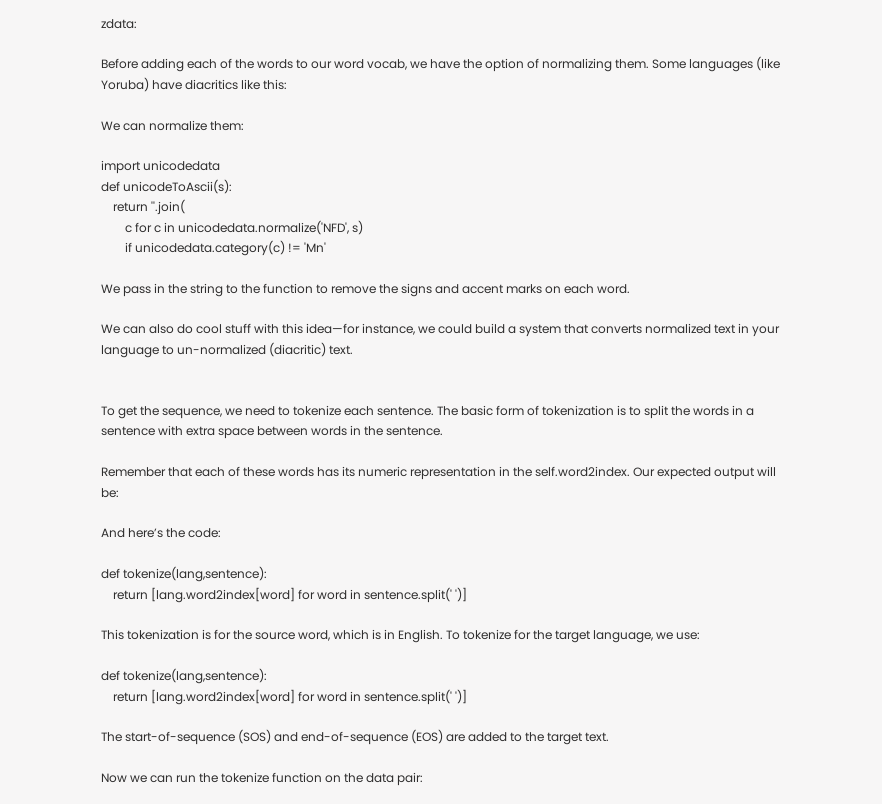zdata:

Before adding each of the words to our word vocab, we have the option of normalizing them. Some languages (like Yoruba) have diacritics like this:

We can normalize them:

import unicodedata
def unicodeToAscii(s):
    return ''.join(
        c for c in unicodedata.normalize('NFD', s)
        if unicodedata.category(c) != 'Mn'

We pass in the string to the function to remove the signs and accent marks on each word.

We can also do cool stuff with this idea—for instance, we could build a system that converts normalized text in your language to un-normalized (diacritic) text.


To get the sequence, we need to tokenize each sentence. The basic form of tokenization is to split the words in a sentence with extra space between words in the sentence.

Remember that each of these words has its numeric representation in the self.word2index. Our expected output will be:

And here’s the code:

def tokenize(lang,sentence):
    return [lang.word2index[word] for word in sentence.split(' ')]

This tokenization is for the source word, which is in English. To tokenize for the target language, we use:

def tokenize(lang,sentence):
    return [lang.word2index[word] for word in sentence.split(' ')]

The start-of-sequence (SOS) and end-of-sequence (EOS) are added to the target text.

Now we can run the tokenize function on the data pair: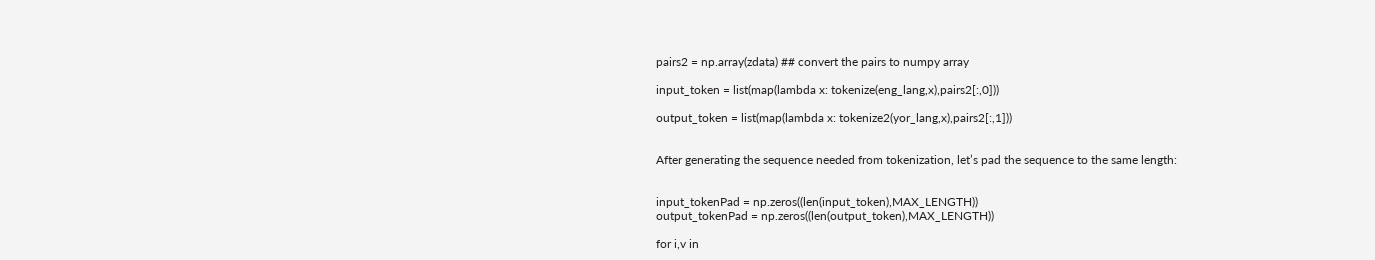pairs2 = np.array(zdata) ## convert the pairs to numpy array

input_token = list(map(lambda x: tokenize(eng_lang,x),pairs2[:,0]))

output_token = list(map(lambda x: tokenize2(yor_lang,x),pairs2[:,1]))


After generating the sequence needed from tokenization, let’s pad the sequence to the same length:


input_tokenPad = np.zeros((len(input_token),MAX_LENGTH))
output_tokenPad = np.zeros((len(output_token),MAX_LENGTH))

for i,v in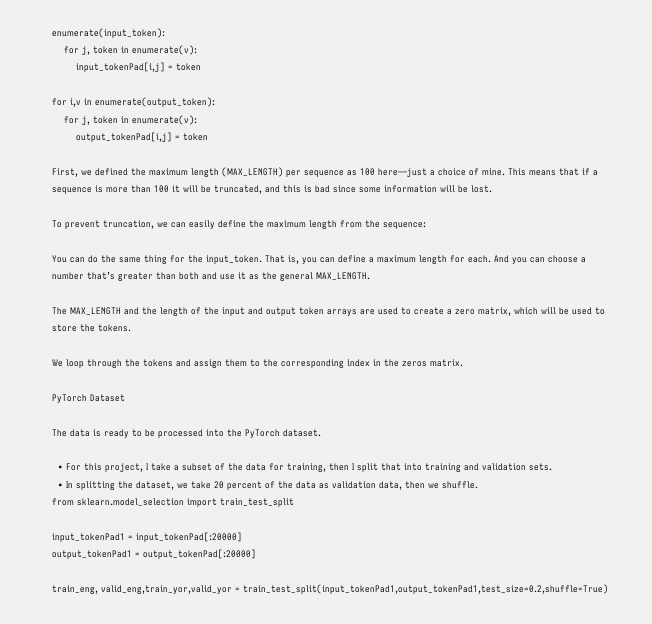enumerate(input_token):
    for j, token in enumerate(v):
        input_tokenPad[i,j] = token

for i,v in enumerate(output_token):
    for j, token in enumerate(v):
        output_tokenPad[i,j] = token

First, we defined the maximum length (MAX_LENGTH) per sequence as 100 here—just a choice of mine. This means that if a sequence is more than 100 it will be truncated, and this is bad since some information will be lost.

To prevent truncation, we can easily define the maximum length from the sequence:

You can do the same thing for the input_token. That is, you can define a maximum length for each. And you can choose a number that’s greater than both and use it as the general MAX_LENGTH.

The MAX_LENGTH and the length of the input and output token arrays are used to create a zero matrix, which will be used to store the tokens.

We loop through the tokens and assign them to the corresponding index in the zeros matrix.

PyTorch Dataset

The data is ready to be processed into the PyTorch dataset.

  • For this project, I take a subset of the data for training, then I split that into training and validation sets.
  • In splitting the dataset, we take 20 percent of the data as validation data, then we shuffle.
from sklearn.model_selection import train_test_split

input_tokenPad1 = input_tokenPad[:20000]
output_tokenPad1 = output_tokenPad[:20000]

train_eng, valid_eng,train_yor,valid_yor = train_test_split(input_tokenPad1,output_tokenPad1,test_size=0.2,shuffle=True)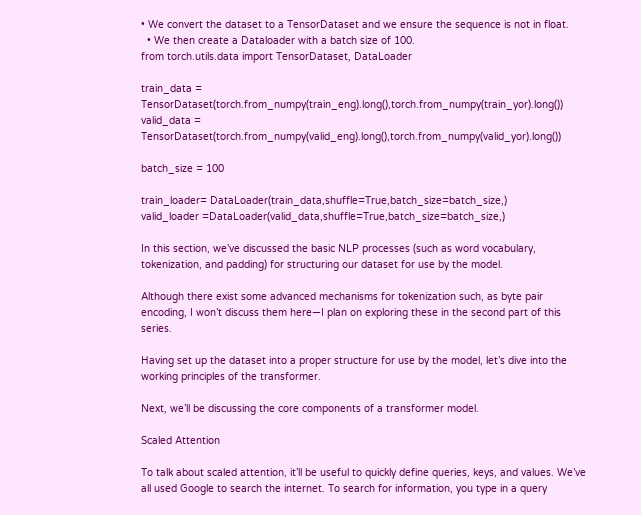• We convert the dataset to a TensorDataset and we ensure the sequence is not in float.
  • We then create a Dataloader with a batch size of 100.
from torch.utils.data import TensorDataset, DataLoader

train_data = TensorDataset(torch.from_numpy(train_eng).long(),torch.from_numpy(train_yor).long())
valid_data = TensorDataset(torch.from_numpy(valid_eng).long(),torch.from_numpy(valid_yor).long())

batch_size = 100

train_loader= DataLoader(train_data,shuffle=True,batch_size=batch_size,)
valid_loader =DataLoader(valid_data,shuffle=True,batch_size=batch_size,)

In this section, we’ve discussed the basic NLP processes (such as word vocabulary, tokenization, and padding) for structuring our dataset for use by the model.

Although there exist some advanced mechanisms for tokenization such, as byte pair encoding, I won’t discuss them here—I plan on exploring these in the second part of this series.

Having set up the dataset into a proper structure for use by the model, let’s dive into the working principles of the transformer.

Next, we’ll be discussing the core components of a transformer model.

Scaled Attention

To talk about scaled attention, it’ll be useful to quickly define queries, keys, and values. We’ve all used Google to search the internet. To search for information, you type in a query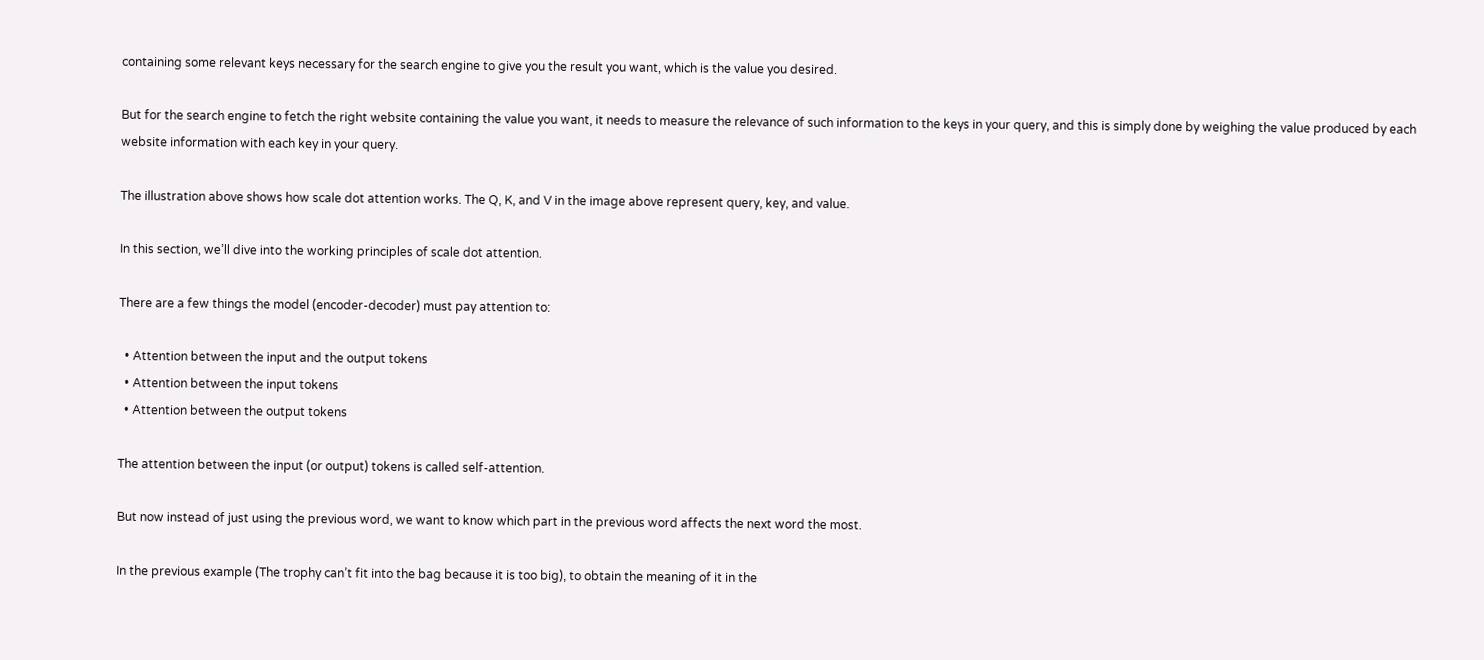containing some relevant keys necessary for the search engine to give you the result you want, which is the value you desired.

But for the search engine to fetch the right website containing the value you want, it needs to measure the relevance of such information to the keys in your query, and this is simply done by weighing the value produced by each website information with each key in your query.

The illustration above shows how scale dot attention works. The Q, K, and V in the image above represent query, key, and value.

In this section, we’ll dive into the working principles of scale dot attention.

There are a few things the model (encoder-decoder) must pay attention to:

  • Attention between the input and the output tokens
  • Attention between the input tokens
  • Attention between the output tokens

The attention between the input (or output) tokens is called self-attention.

But now instead of just using the previous word, we want to know which part in the previous word affects the next word the most.

In the previous example (The trophy can’t fit into the bag because it is too big), to obtain the meaning of it in the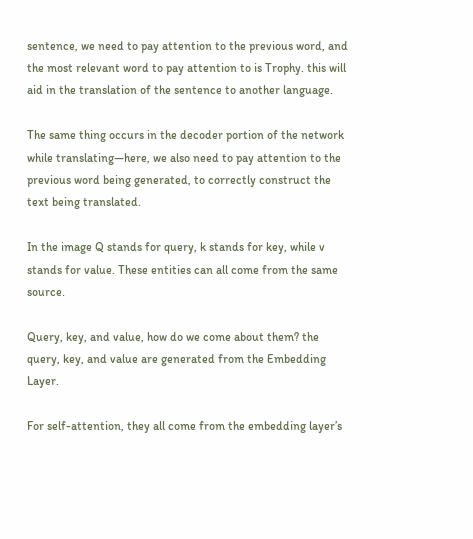sentence, we need to pay attention to the previous word, and the most relevant word to pay attention to is Trophy. this will aid in the translation of the sentence to another language.

The same thing occurs in the decoder portion of the network while translating—here, we also need to pay attention to the previous word being generated, to correctly construct the text being translated.

In the image Q stands for query, k stands for key, while v stands for value. These entities can all come from the same source.

Query, key, and value, how do we come about them? the query, key, and value are generated from the Embedding Layer.

For self-attention, they all come from the embedding layer’s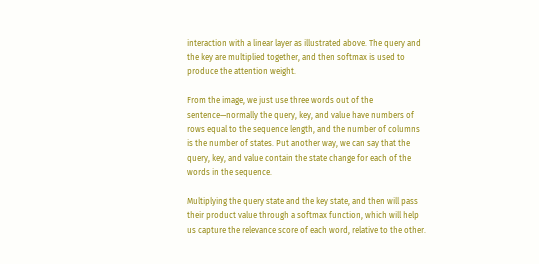interaction with a linear layer as illustrated above. The query and the key are multiplied together, and then softmax is used to produce the attention weight.

From the image, we just use three words out of the sentence—normally the query, key, and value have numbers of rows equal to the sequence length, and the number of columns is the number of states. Put another way, we can say that the query, key, and value contain the state change for each of the words in the sequence.

Multiplying the query state and the key state, and then will pass their product value through a softmax function, which will help us capture the relevance score of each word, relative to the other.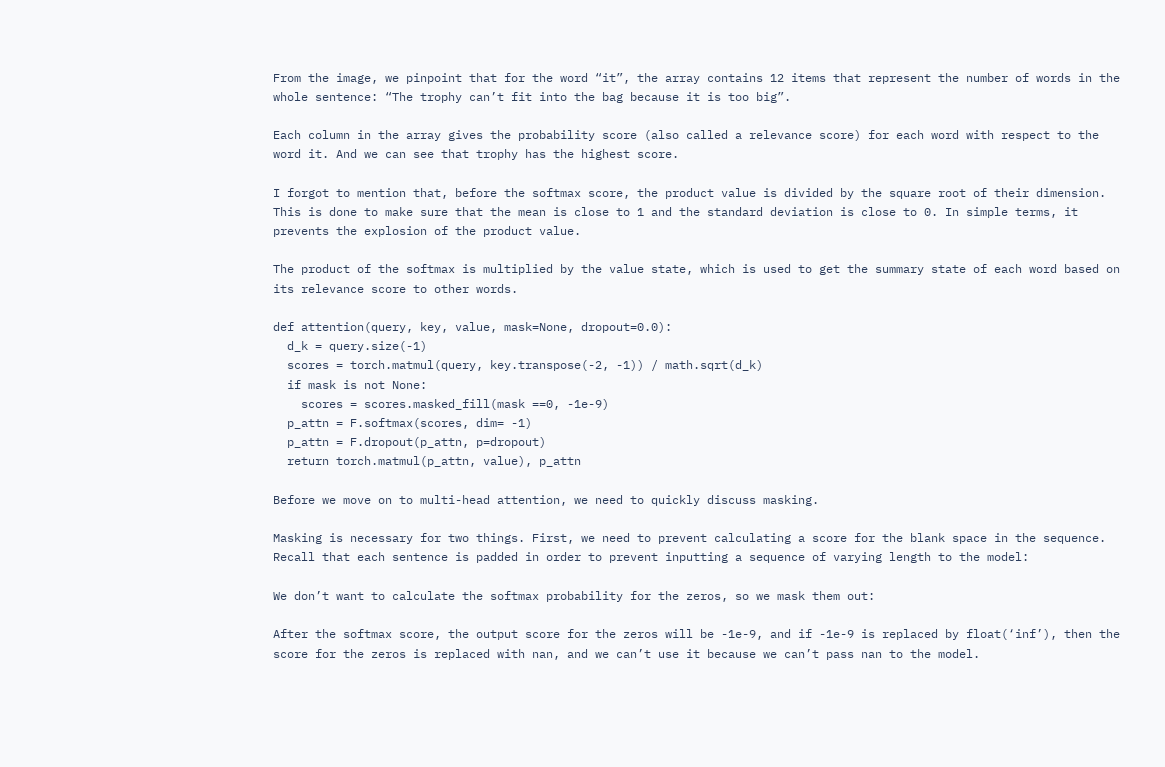From the image, we pinpoint that for the word “it”, the array contains 12 items that represent the number of words in the whole sentence: “The trophy can’t fit into the bag because it is too big”.

Each column in the array gives the probability score (also called a relevance score) for each word with respect to the word it. And we can see that trophy has the highest score.

I forgot to mention that, before the softmax score, the product value is divided by the square root of their dimension. This is done to make sure that the mean is close to 1 and the standard deviation is close to 0. In simple terms, it prevents the explosion of the product value.

The product of the softmax is multiplied by the value state, which is used to get the summary state of each word based on its relevance score to other words.

def attention(query, key, value, mask=None, dropout=0.0):
  d_k = query.size(-1)
  scores = torch.matmul(query, key.transpose(-2, -1)) / math.sqrt(d_k)
  if mask is not None:
    scores = scores.masked_fill(mask ==0, -1e-9)
  p_attn = F.softmax(scores, dim= -1)
  p_attn = F.dropout(p_attn, p=dropout)
  return torch.matmul(p_attn, value), p_attn

Before we move on to multi-head attention, we need to quickly discuss masking.

Masking is necessary for two things. First, we need to prevent calculating a score for the blank space in the sequence. Recall that each sentence is padded in order to prevent inputting a sequence of varying length to the model:

We don’t want to calculate the softmax probability for the zeros, so we mask them out:

After the softmax score, the output score for the zeros will be -1e-9, and if -1e-9 is replaced by float(‘inf’), then the score for the zeros is replaced with nan, and we can’t use it because we can’t pass nan to the model.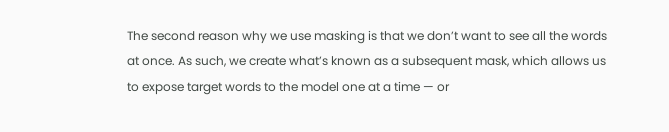The second reason why we use masking is that we don’t want to see all the words at once. As such, we create what’s known as a subsequent mask, which allows us to expose target words to the model one at a time — or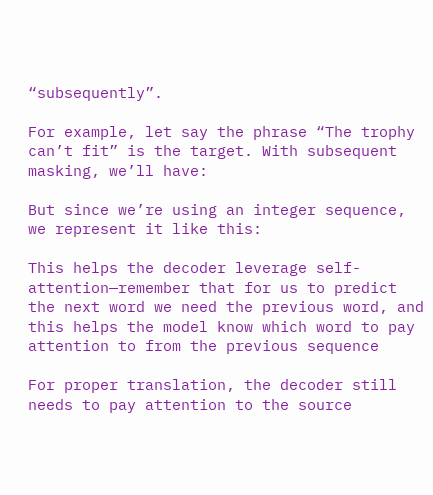“subsequently”.

For example, let say the phrase “The trophy can’t fit” is the target. With subsequent masking, we’ll have:

But since we’re using an integer sequence, we represent it like this:

This helps the decoder leverage self-attention—remember that for us to predict the next word we need the previous word, and this helps the model know which word to pay attention to from the previous sequence

For proper translation, the decoder still needs to pay attention to the source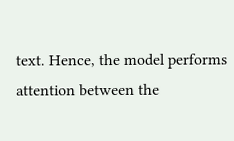text. Hence, the model performs attention between the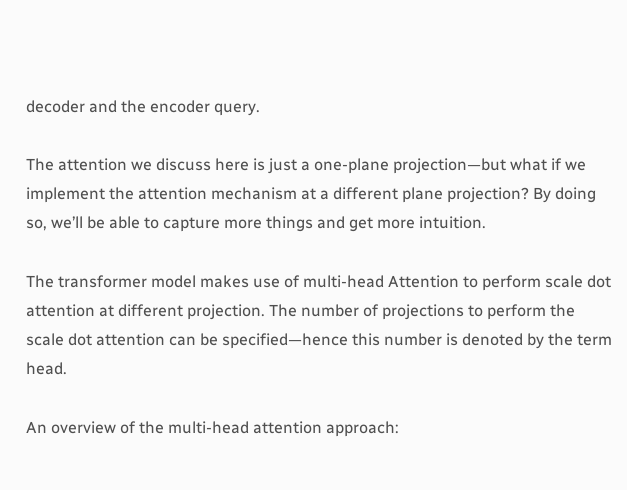decoder and the encoder query.

The attention we discuss here is just a one-plane projection—but what if we implement the attention mechanism at a different plane projection? By doing so, we’ll be able to capture more things and get more intuition.

The transformer model makes use of multi-head Attention to perform scale dot attention at different projection. The number of projections to perform the scale dot attention can be specified—hence this number is denoted by the term head.

An overview of the multi-head attention approach: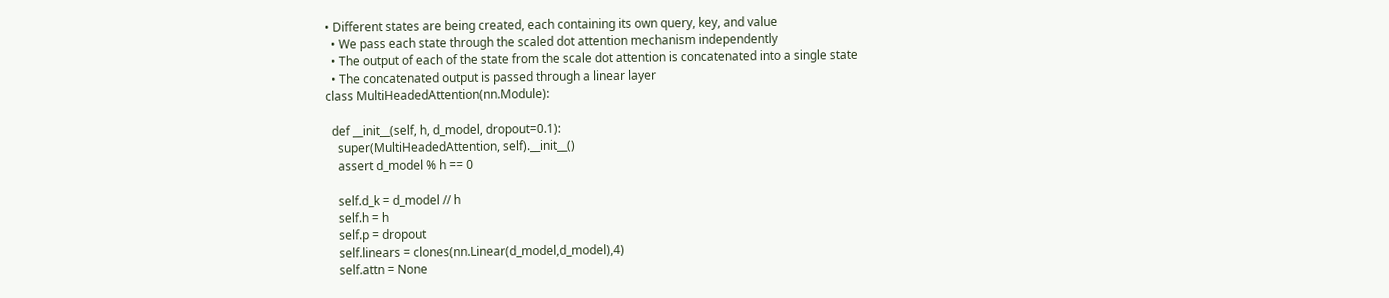• Different states are being created, each containing its own query, key, and value
  • We pass each state through the scaled dot attention mechanism independently
  • The output of each of the state from the scale dot attention is concatenated into a single state
  • The concatenated output is passed through a linear layer
class MultiHeadedAttention(nn.Module):

  def __init__(self, h, d_model, dropout=0.1):
    super(MultiHeadedAttention, self).__init__()
    assert d_model % h == 0

    self.d_k = d_model // h
    self.h = h
    self.p = dropout
    self.linears = clones(nn.Linear(d_model,d_model),4)
    self.attn = None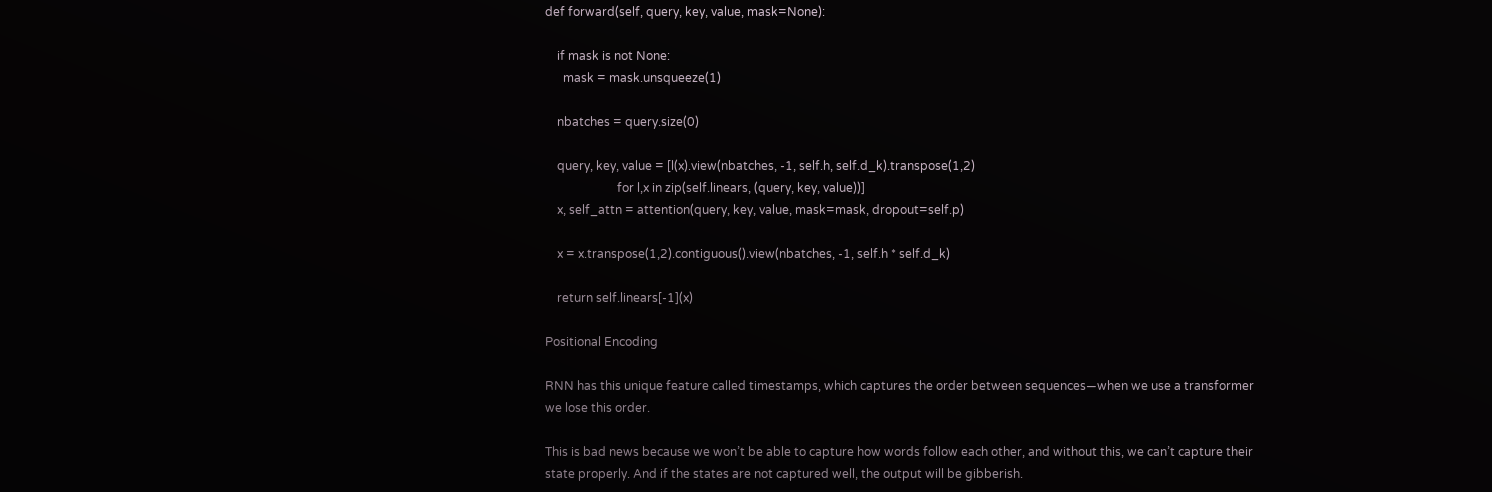def forward(self, query, key, value, mask=None):

    if mask is not None:
      mask = mask.unsqueeze(1)

    nbatches = query.size(0)

    query, key, value = [l(x).view(nbatches, -1, self.h, self.d_k).transpose(1,2)
                        for l,x in zip(self.linears, (query, key, value))]
    x, self_attn = attention(query, key, value, mask=mask, dropout=self.p)

    x = x.transpose(1,2).contiguous().view(nbatches, -1, self.h * self.d_k)

    return self.linears[-1](x)

Positional Encoding

RNN has this unique feature called timestamps, which captures the order between sequences—when we use a transformer we lose this order.

This is bad news because we won’t be able to capture how words follow each other, and without this, we can’t capture their state properly. And if the states are not captured well, the output will be gibberish.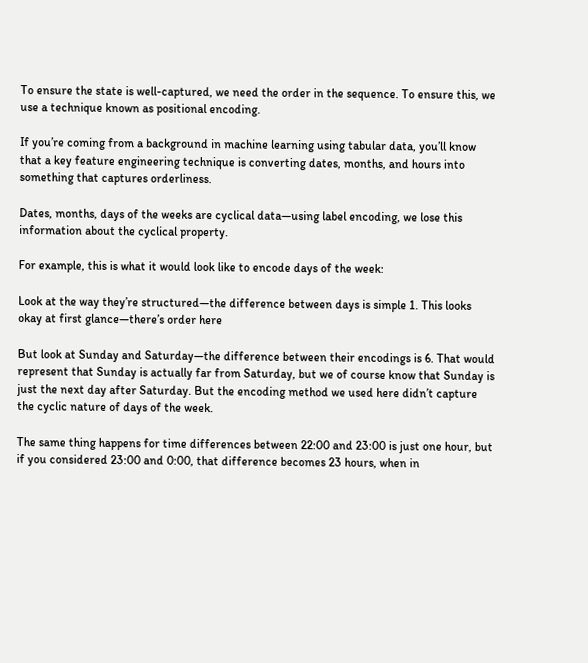To ensure the state is well-captured, we need the order in the sequence. To ensure this, we use a technique known as positional encoding.

If you’re coming from a background in machine learning using tabular data, you’ll know that a key feature engineering technique is converting dates, months, and hours into something that captures orderliness.

Dates, months, days of the weeks are cyclical data—using label encoding, we lose this information about the cyclical property.

For example, this is what it would look like to encode days of the week:

Look at the way they’re structured—the difference between days is simple 1. This looks okay at first glance—there’s order here

But look at Sunday and Saturday—the difference between their encodings is 6. That would represent that Sunday is actually far from Saturday, but we of course know that Sunday is just the next day after Saturday. But the encoding method we used here didn’t capture the cyclic nature of days of the week.

The same thing happens for time differences between 22:00 and 23:00 is just one hour, but if you considered 23:00 and 0:00, that difference becomes 23 hours, when in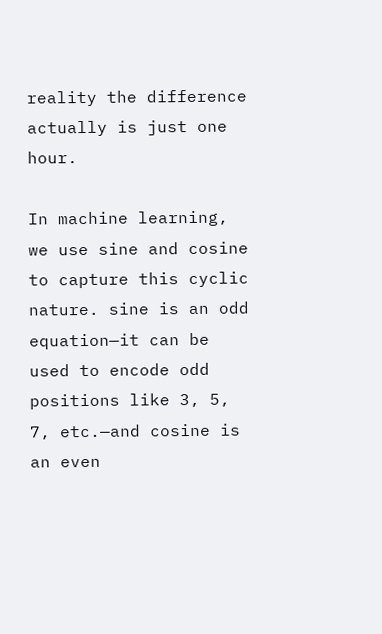reality the difference actually is just one hour.

In machine learning, we use sine and cosine to capture this cyclic nature. sine is an odd equation—it can be used to encode odd positions like 3, 5, 7, etc.—and cosine is an even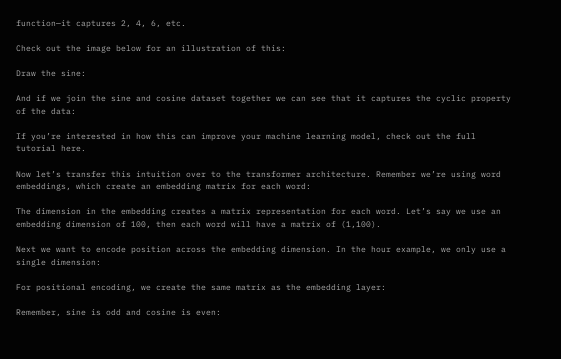function—it captures 2, 4, 6, etc.

Check out the image below for an illustration of this:

Draw the sine:

And if we join the sine and cosine dataset together we can see that it captures the cyclic property of the data:

If you’re interested in how this can improve your machine learning model, check out the full tutorial here.

Now let’s transfer this intuition over to the transformer architecture. Remember we’re using word embeddings, which create an embedding matrix for each word:

The dimension in the embedding creates a matrix representation for each word. Let’s say we use an embedding dimension of 100, then each word will have a matrix of (1,100).

Next we want to encode position across the embedding dimension. In the hour example, we only use a single dimension:

For positional encoding, we create the same matrix as the embedding layer:

Remember, sine is odd and cosine is even: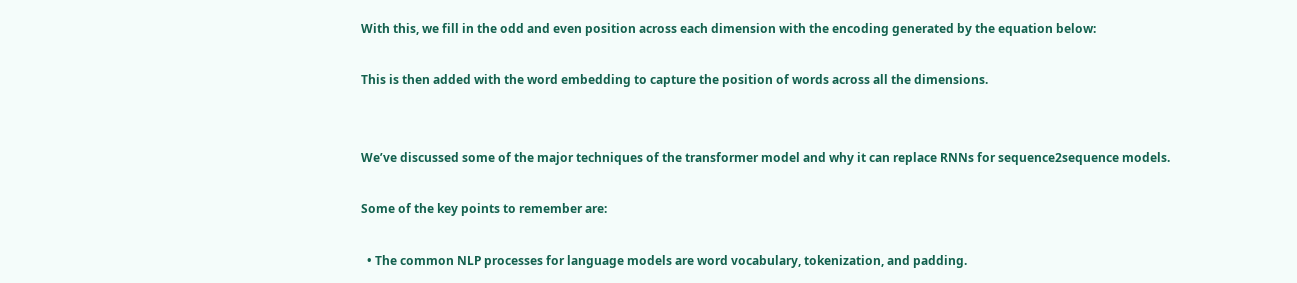With this, we fill in the odd and even position across each dimension with the encoding generated by the equation below:

This is then added with the word embedding to capture the position of words across all the dimensions.


We’ve discussed some of the major techniques of the transformer model and why it can replace RNNs for sequence2sequence models.

Some of the key points to remember are:

  • The common NLP processes for language models are word vocabulary, tokenization, and padding.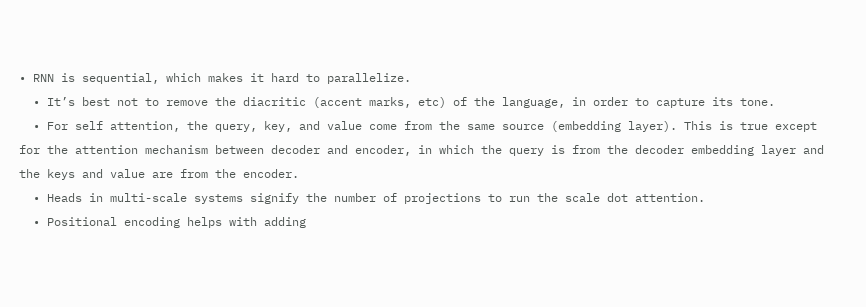• RNN is sequential, which makes it hard to parallelize.
  • It’s best not to remove the diacritic (accent marks, etc) of the language, in order to capture its tone.
  • For self attention, the query, key, and value come from the same source (embedding layer). This is true except for the attention mechanism between decoder and encoder, in which the query is from the decoder embedding layer and the keys and value are from the encoder.
  • Heads in multi-scale systems signify the number of projections to run the scale dot attention.
  • Positional encoding helps with adding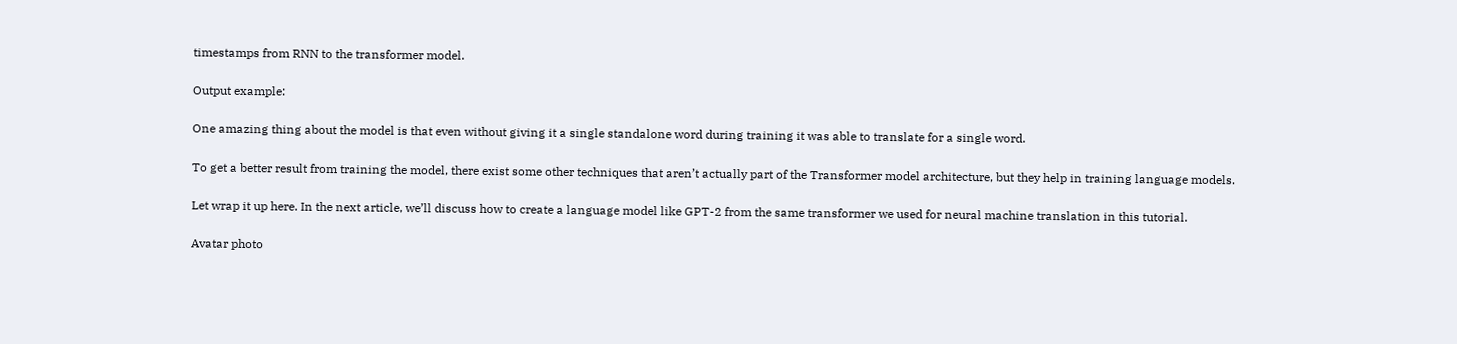timestamps from RNN to the transformer model.

Output example:

One amazing thing about the model is that even without giving it a single standalone word during training it was able to translate for a single word.

To get a better result from training the model, there exist some other techniques that aren’t actually part of the Transformer model architecture, but they help in training language models.

Let wrap it up here. In the next article, we’ll discuss how to create a language model like GPT-2 from the same transformer we used for neural machine translation in this tutorial.

Avatar photo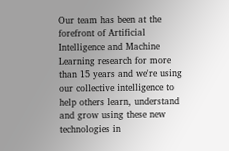Our team has been at the forefront of Artificial Intelligence and Machine Learning research for more than 15 years and we're using our collective intelligence to help others learn, understand and grow using these new technologies in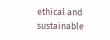ethical and sustainable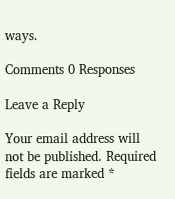ways.

Comments 0 Responses

Leave a Reply

Your email address will not be published. Required fields are marked *